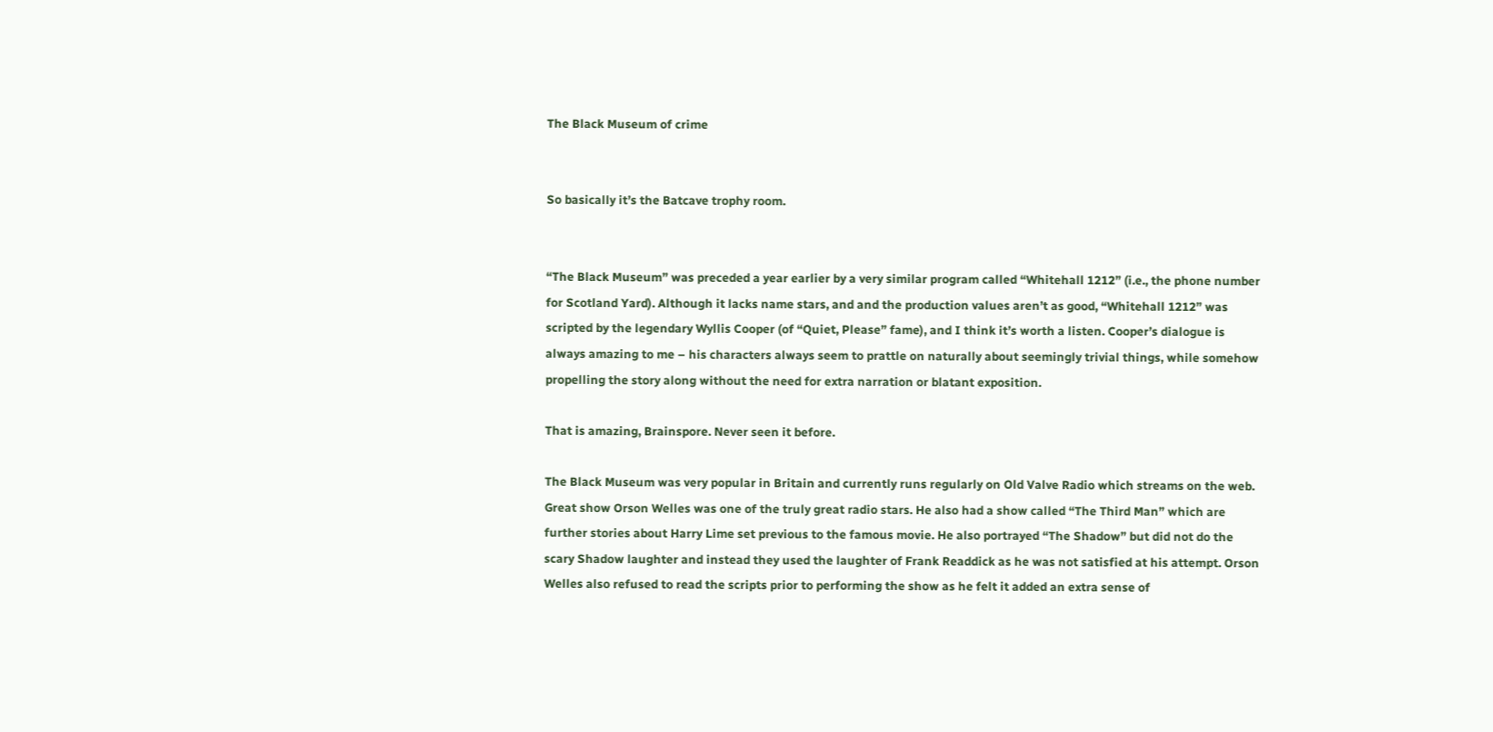The Black Museum of crime


So basically it’s the Batcave trophy room.


“The Black Museum” was preceded a year earlier by a very similar program called “Whitehall 1212” (i.e., the phone number for Scotland Yard). Although it lacks name stars, and and the production values aren’t as good, “Whitehall 1212” was scripted by the legendary Wyllis Cooper (of “Quiet, Please” fame), and I think it’s worth a listen. Cooper’s dialogue is always amazing to me – his characters always seem to prattle on naturally about seemingly trivial things, while somehow propelling the story along without the need for extra narration or blatant exposition.

That is amazing, Brainspore. Never seen it before.

The Black Museum was very popular in Britain and currently runs regularly on Old Valve Radio which streams on the web. Great show Orson Welles was one of the truly great radio stars. He also had a show called “The Third Man” which are further stories about Harry Lime set previous to the famous movie. He also portrayed “The Shadow” but did not do the scary Shadow laughter and instead they used the laughter of Frank Readdick as he was not satisfied at his attempt. Orson Welles also refused to read the scripts prior to performing the show as he felt it added an extra sense of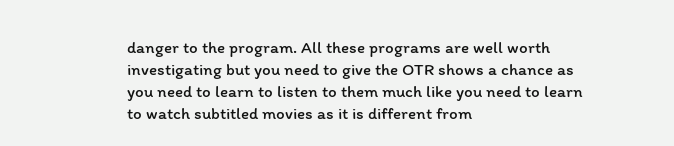danger to the program. All these programs are well worth investigating but you need to give the OTR shows a chance as you need to learn to listen to them much like you need to learn to watch subtitled movies as it is different from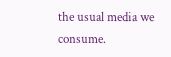the usual media we consume.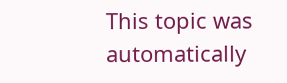This topic was automatically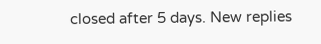closed after 5 days. New replies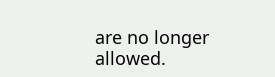are no longer allowed.